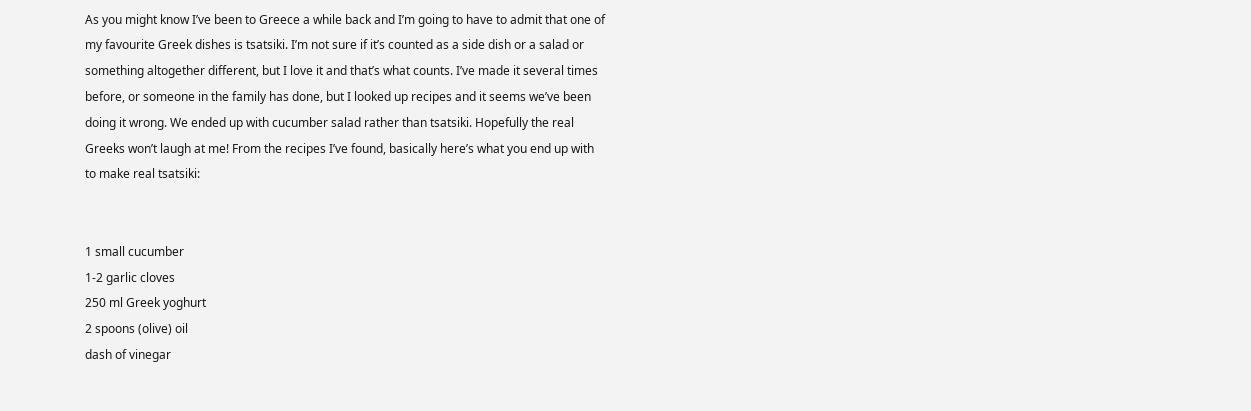As you might know I’ve been to Greece a while back and I’m going to have to admit that one of my favourite Greek dishes is tsatsiki. I’m not sure if it’s counted as a side dish or a salad or something altogether different, but I love it and that’s what counts. I’ve made it several times before, or someone in the family has done, but I looked up recipes and it seems we’ve been doing it wrong. We ended up with cucumber salad rather than tsatsiki. Hopefully the real Greeks won’t laugh at me! From the recipes I’ve found, basically here’s what you end up with to make real tsatsiki:


1 small cucumber
1-2 garlic cloves
250 ml Greek yoghurt
2 spoons (olive) oil
dash of vinegar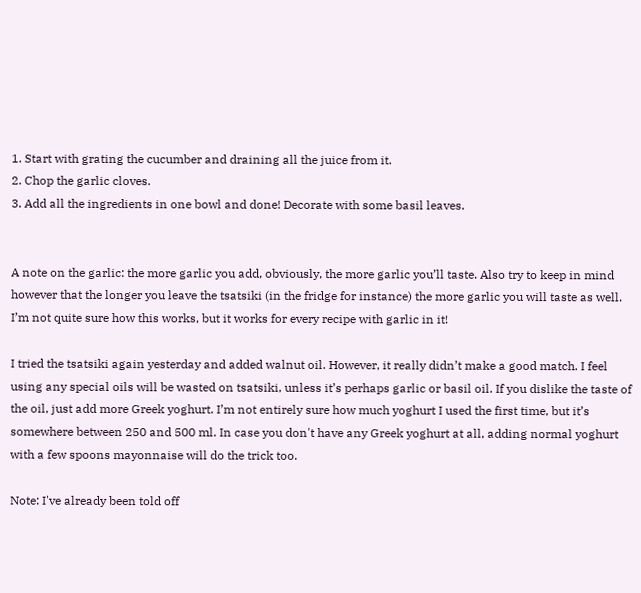1. Start with grating the cucumber and draining all the juice from it.
2. Chop the garlic cloves.
3. Add all the ingredients in one bowl and done! Decorate with some basil leaves.


A note on the garlic: the more garlic you add, obviously, the more garlic you’ll taste. Also try to keep in mind however that the longer you leave the tsatsiki (in the fridge for instance) the more garlic you will taste as well. I’m not quite sure how this works, but it works for every recipe with garlic in it!

I tried the tsatsiki again yesterday and added walnut oil. However, it really didn’t make a good match. I feel using any special oils will be wasted on tsatsiki, unless it’s perhaps garlic or basil oil. If you dislike the taste of the oil, just add more Greek yoghurt. I’m not entirely sure how much yoghurt I used the first time, but it’s somewhere between 250 and 500 ml. In case you don't have any Greek yoghurt at all, adding normal yoghurt with a few spoons mayonnaise will do the trick too.

Note: I've already been told off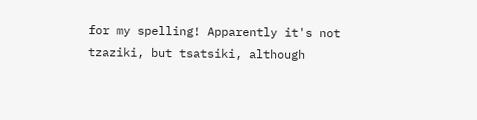for my spelling! Apparently it's not tzaziki, but tsatsiki, although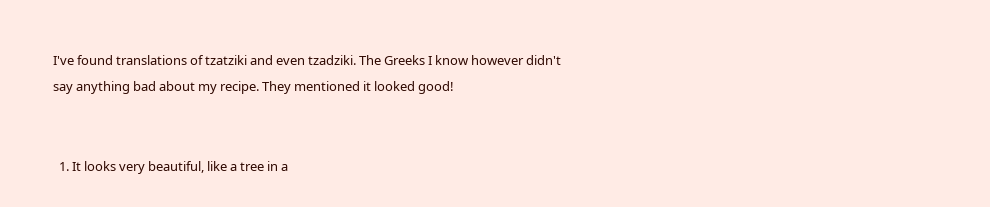I've found translations of tzatziki and even tzadziki. The Greeks I know however didn't say anything bad about my recipe. They mentioned it looked good!


  1. It looks very beautiful, like a tree in a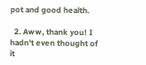pot and good health.

  2. Aww, thank you! I hadn't even thought of it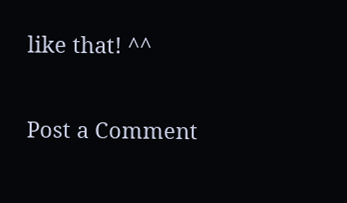like that! ^^


Post a Comment